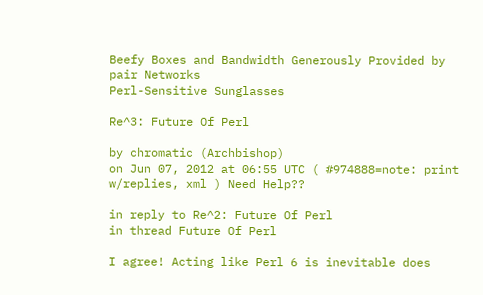Beefy Boxes and Bandwidth Generously Provided by pair Networks
Perl-Sensitive Sunglasses

Re^3: Future Of Perl

by chromatic (Archbishop)
on Jun 07, 2012 at 06:55 UTC ( #974888=note: print w/replies, xml ) Need Help??

in reply to Re^2: Future Of Perl
in thread Future Of Perl

I agree! Acting like Perl 6 is inevitable does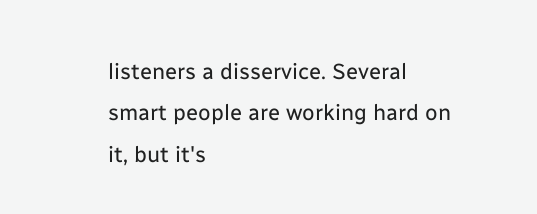listeners a disservice. Several smart people are working hard on it, but it's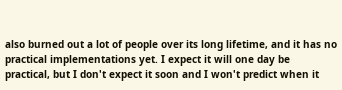also burned out a lot of people over its long lifetime, and it has no practical implementations yet. I expect it will one day be practical, but I don't expect it soon and I won't predict when it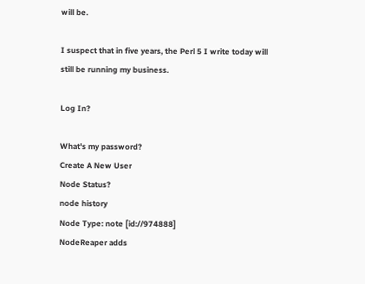will be.

I suspect that in five years, the Perl 5 I write today will still be running my business.

Log In?

What's my password?
Create A New User
Node Status?
node history
Node Type: note [id://974888]
NodeReaper adds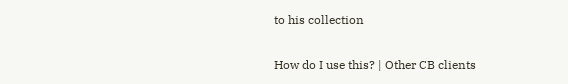to his collection

How do I use this? | Other CB clients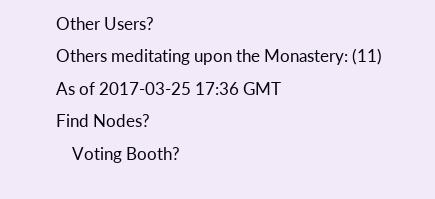Other Users?
Others meditating upon the Monastery: (11)
As of 2017-03-25 17:36 GMT
Find Nodes?
    Voting Booth?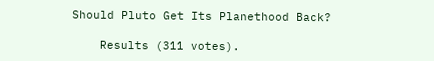Should Pluto Get Its Planethood Back?

    Results (311 votes).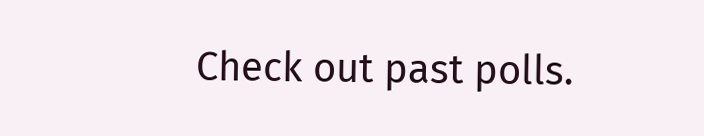Check out past polls.